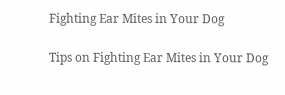Fighting Ear Mites in Your Dog

Tips on Fighting Ear Mites in Your Dog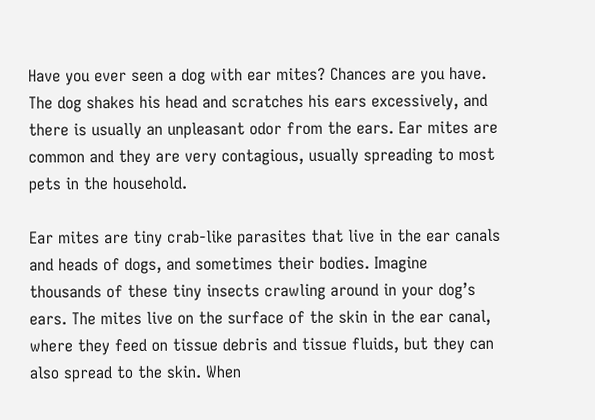Have you ever seen a dog with ear mites? Chances are you have. The dog shakes his head and scratches his ears excessively, and there is usually an unpleasant odor from the ears. Ear mites are common and they are very contagious, usually spreading to most pets in the household.

Ear mites are tiny crab-like parasites that live in the ear canals and heads of dogs, and sometimes their bodies. Imagine thousands of these tiny insects crawling around in your dog’s ears. The mites live on the surface of the skin in the ear canal, where they feed on tissue debris and tissue fluids, but they can also spread to the skin. When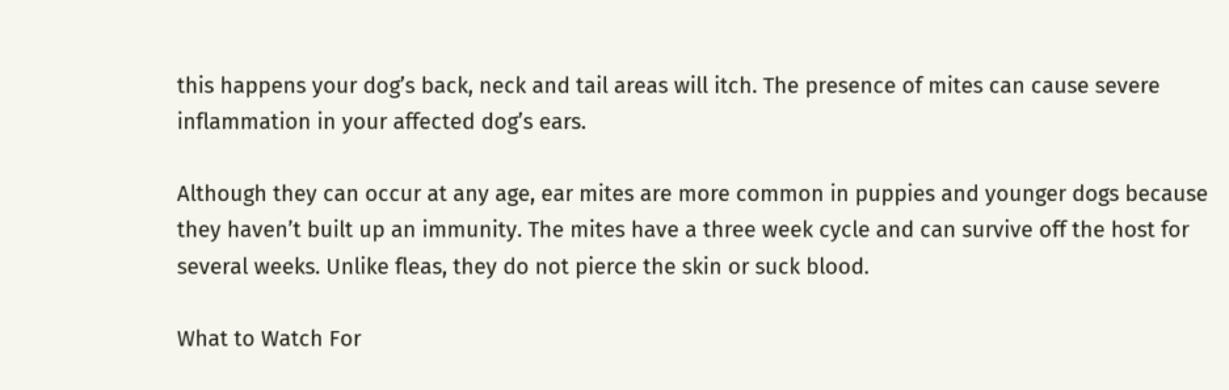this happens your dog’s back, neck and tail areas will itch. The presence of mites can cause severe inflammation in your affected dog’s ears.

Although they can occur at any age, ear mites are more common in puppies and younger dogs because they haven’t built up an immunity. The mites have a three week cycle and can survive off the host for several weeks. Unlike fleas, they do not pierce the skin or suck blood.

What to Watch For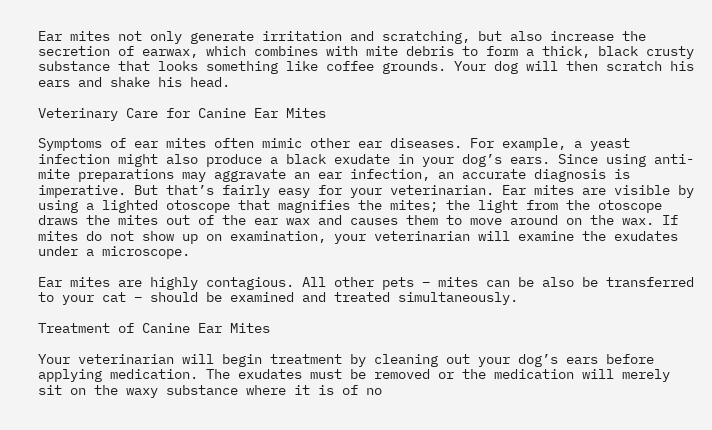Ear mites not only generate irritation and scratching, but also increase the secretion of earwax, which combines with mite debris to form a thick, black crusty substance that looks something like coffee grounds. Your dog will then scratch his ears and shake his head.

Veterinary Care for Canine Ear Mites

Symptoms of ear mites often mimic other ear diseases. For example, a yeast infection might also produce a black exudate in your dog’s ears. Since using anti-mite preparations may aggravate an ear infection, an accurate diagnosis is imperative. But that’s fairly easy for your veterinarian. Ear mites are visible by using a lighted otoscope that magnifies the mites; the light from the otoscope draws the mites out of the ear wax and causes them to move around on the wax. If mites do not show up on examination, your veterinarian will examine the exudates under a microscope.

Ear mites are highly contagious. All other pets – mites can be also be transferred to your cat – should be examined and treated simultaneously.

Treatment of Canine Ear Mites

Your veterinarian will begin treatment by cleaning out your dog’s ears before applying medication. The exudates must be removed or the medication will merely sit on the waxy substance where it is of no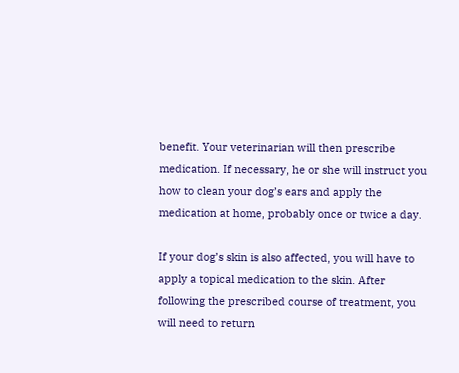benefit. Your veterinarian will then prescribe medication. If necessary, he or she will instruct you how to clean your dog’s ears and apply the medication at home, probably once or twice a day.

If your dog’s skin is also affected, you will have to apply a topical medication to the skin. After following the prescribed course of treatment, you will need to return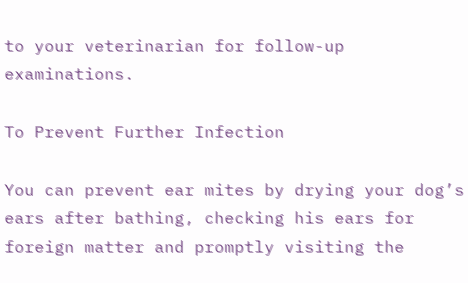to your veterinarian for follow-up examinations.

To Prevent Further Infection

You can prevent ear mites by drying your dog’s ears after bathing, checking his ears for foreign matter and promptly visiting the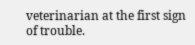veterinarian at the first sign of trouble.